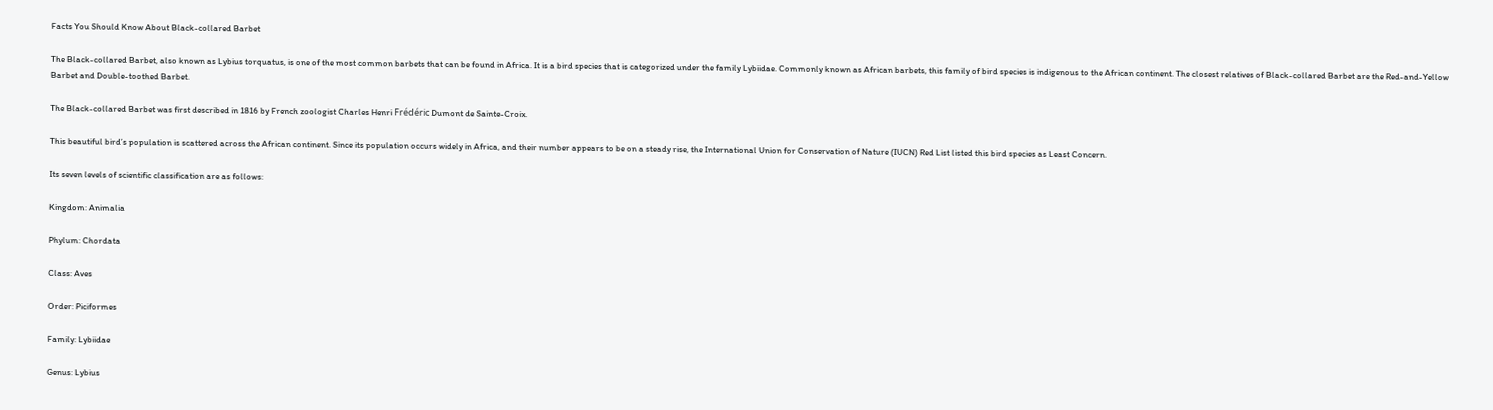Facts You Should Know About Black-collared Barbet

The Black-collared Barbet, also known as Lybius torquatus, is one of the most common barbets that can be found in Africa. It is a bird species that is categorized under the family Lybiidae. Commonly known as African barbets, this family of bird species is indigenous to the African continent. The closest relatives of Black-collared Barbet are the Red-and-Yellow Barbet and Double-toothed Barbet.

The Black-collared Barbet was first described in 1816 by French zoologist Charles Henri Frédéric Dumont de Sainte-Croix.

This beautiful bird’s population is scattered across the African continent. Since its population occurs widely in Africa, and their number appears to be on a steady rise, the International Union for Conservation of Nature (IUCN) Red List listed this bird species as Least Concern.

Its seven levels of scientific classification are as follows:

Kingdom: Animalia

Phylum: Chordata

Class: Aves

Order: Piciformes

Family: Lybiidae

Genus: Lybius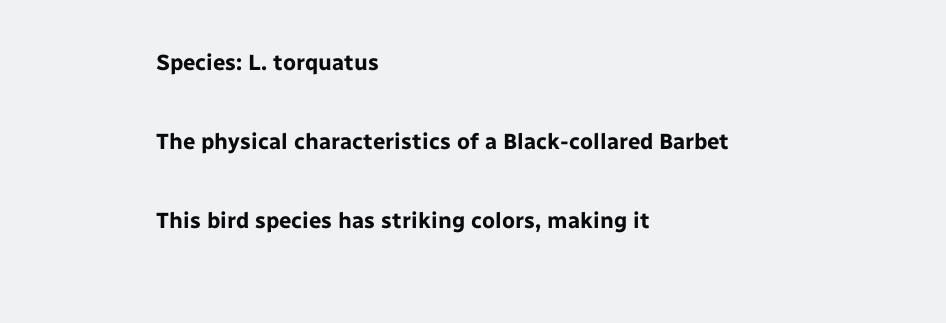Species: L. torquatus

The physical characteristics of a Black-collared Barbet

This bird species has striking colors, making it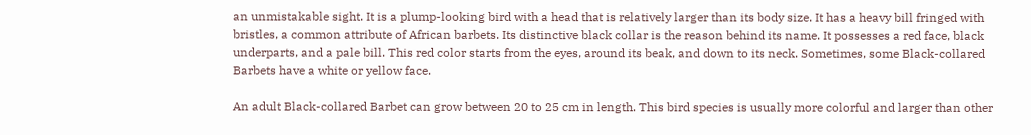an unmistakable sight. It is a plump-looking bird with a head that is relatively larger than its body size. It has a heavy bill fringed with bristles, a common attribute of African barbets. Its distinctive black collar is the reason behind its name. It possesses a red face, black underparts, and a pale bill. This red color starts from the eyes, around its beak, and down to its neck. Sometimes, some Black-collared Barbets have a white or yellow face.

An adult Black-collared Barbet can grow between 20 to 25 cm in length. This bird species is usually more colorful and larger than other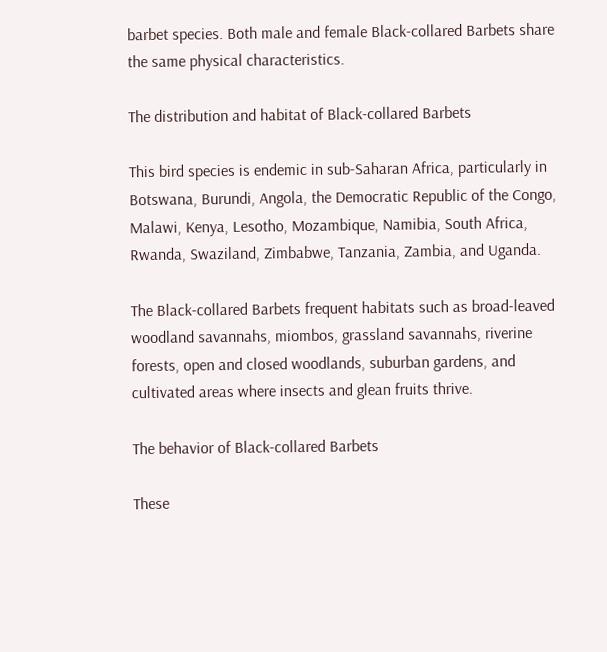barbet species. Both male and female Black-collared Barbets share the same physical characteristics.

The distribution and habitat of Black-collared Barbets

This bird species is endemic in sub-Saharan Africa, particularly in Botswana, Burundi, Angola, the Democratic Republic of the Congo, Malawi, Kenya, Lesotho, Mozambique, Namibia, South Africa, Rwanda, Swaziland, Zimbabwe, Tanzania, Zambia, and Uganda.

The Black-collared Barbets frequent habitats such as broad-leaved woodland savannahs, miombos, grassland savannahs, riverine forests, open and closed woodlands, suburban gardens, and cultivated areas where insects and glean fruits thrive.

The behavior of Black-collared Barbets

These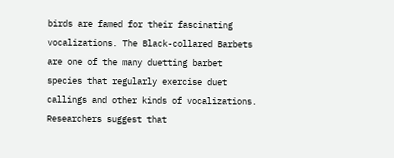birds are famed for their fascinating vocalizations. The Black-collared Barbets are one of the many duetting barbet species that regularly exercise duet callings and other kinds of vocalizations. Researchers suggest that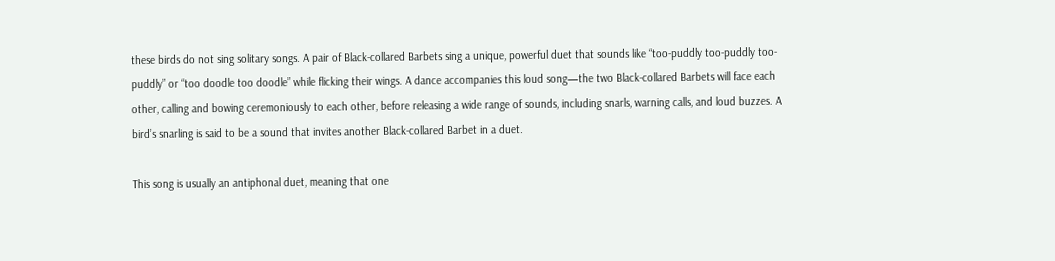these birds do not sing solitary songs. A pair of Black-collared Barbets sing a unique, powerful duet that sounds like “too-puddly too-puddly too-puddly” or “too doodle too doodle” while flicking their wings. A dance accompanies this loud song—the two Black-collared Barbets will face each other, calling and bowing ceremoniously to each other, before releasing a wide range of sounds, including snarls, warning calls, and loud buzzes. A bird’s snarling is said to be a sound that invites another Black-collared Barbet in a duet.

This song is usually an antiphonal duet, meaning that one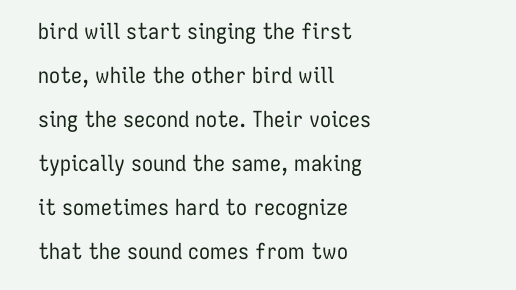bird will start singing the first note, while the other bird will sing the second note. Their voices typically sound the same, making it sometimes hard to recognize that the sound comes from two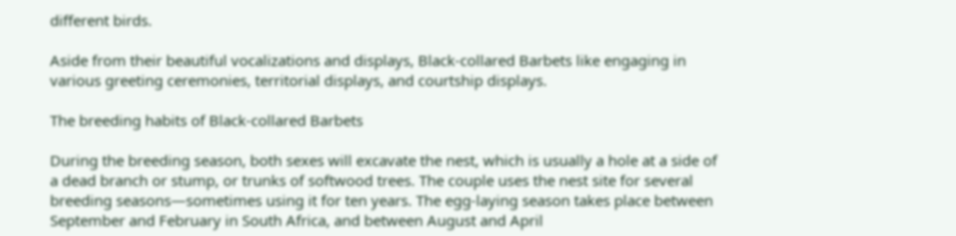different birds.

Aside from their beautiful vocalizations and displays, Black-collared Barbets like engaging in various greeting ceremonies, territorial displays, and courtship displays.

The breeding habits of Black-collared Barbets

During the breeding season, both sexes will excavate the nest, which is usually a hole at a side of a dead branch or stump, or trunks of softwood trees. The couple uses the nest site for several breeding seasons—sometimes using it for ten years. The egg-laying season takes place between September and February in South Africa, and between August and April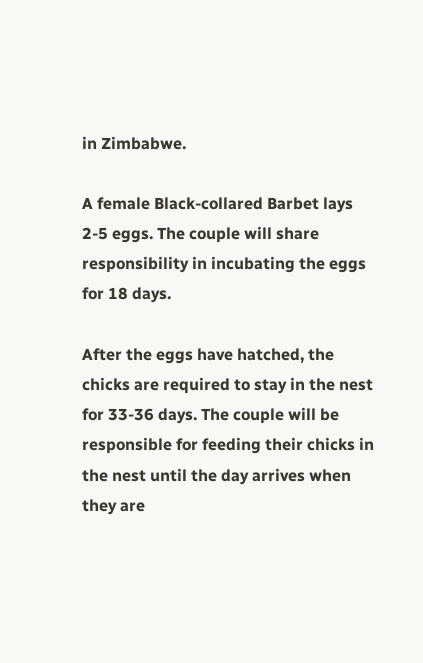in Zimbabwe.

A female Black-collared Barbet lays 2-5 eggs. The couple will share responsibility in incubating the eggs for 18 days.

After the eggs have hatched, the chicks are required to stay in the nest for 33-36 days. The couple will be responsible for feeding their chicks in the nest until the day arrives when they are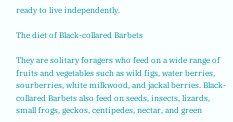ready to live independently.

The diet of Black-collared Barbets

They are solitary foragers who feed on a wide range of fruits and vegetables such as wild figs, water berries, sourberries, white milkwood, and jackal berries. Black-collared Barbets also feed on seeds, insects, lizards, small frogs, geckos, centipedes, nectar, and green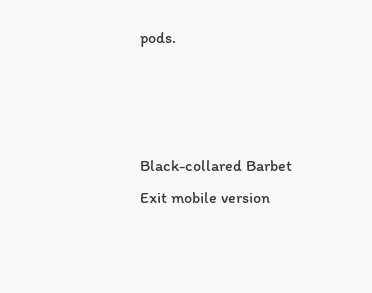pods.



Black-collared Barbet
Exit mobile version